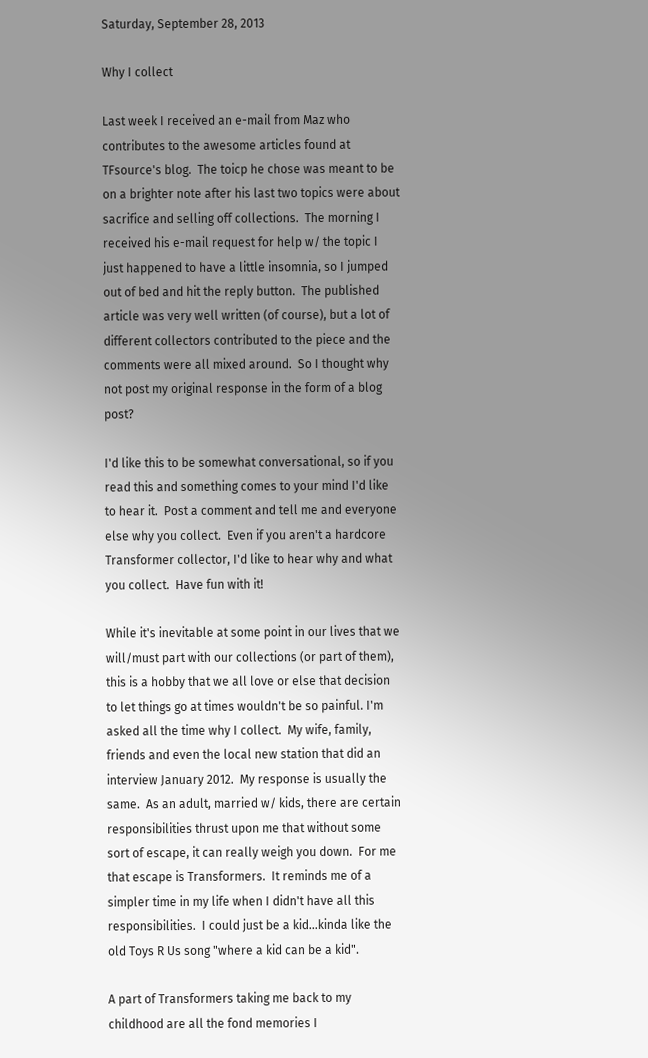Saturday, September 28, 2013

Why I collect

Last week I received an e-mail from Maz who contributes to the awesome articles found at TFsource's blog.  The toicp he chose was meant to be on a brighter note after his last two topics were about sacrifice and selling off collections.  The morning I received his e-mail request for help w/ the topic I just happened to have a little insomnia, so I jumped out of bed and hit the reply button.  The published article was very well written (of course), but a lot of different collectors contributed to the piece and the comments were all mixed around.  So I thought why not post my original response in the form of a blog post?

I'd like this to be somewhat conversational, so if you read this and something comes to your mind I'd like to hear it.  Post a comment and tell me and everyone else why you collect.  Even if you aren't a hardcore Transformer collector, I'd like to hear why and what you collect.  Have fun with it!

While it's inevitable at some point in our lives that we will/must part with our collections (or part of them), this is a hobby that we all love or else that decision to let things go at times wouldn't be so painful. I'm asked all the time why I collect.  My wife, family, friends and even the local new station that did an interview January 2012.  My response is usually the same.  As an adult, married w/ kids, there are certain responsibilities thrust upon me that without some sort of escape, it can really weigh you down.  For me that escape is Transformers.  It reminds me of a simpler time in my life when I didn't have all this responsibilities.  I could just be a kid...kinda like the old Toys R Us song "where a kid can be a kid".

A part of Transformers taking me back to my childhood are all the fond memories I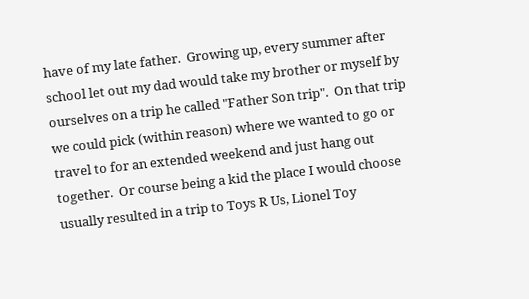have of my late father.  Growing up, every summer after school let out my dad would take my brother or myself by ourselves on a trip he called "Father Son trip".  On that trip we could pick (within reason) where we wanted to go or travel to for an extended weekend and just hang out together.  Or course being a kid the place I would choose usually resulted in a trip to Toys R Us, Lionel Toy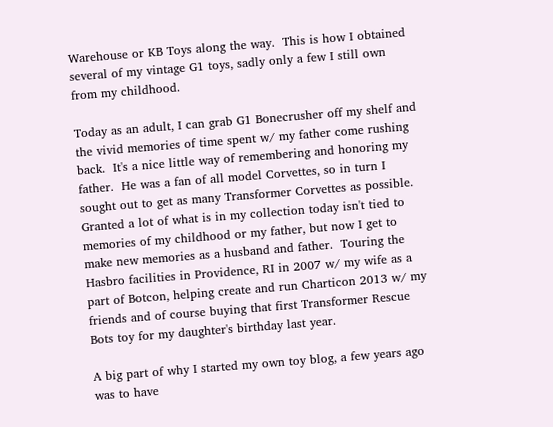Warehouse or KB Toys along the way.  This is how I obtained several of my vintage G1 toys, sadly only a few I still own from my childhood.

Today as an adult, I can grab G1 Bonecrusher off my shelf and the vivid memories of time spent w/ my father come rushing back.  It's a nice little way of remembering and honoring my father.  He was a fan of all model Corvettes, so in turn I sought out to get as many Transformer Corvettes as possible.  Granted a lot of what is in my collection today isn't tied to memories of my childhood or my father, but now I get to make new memories as a husband and father.  Touring the Hasbro facilities in Providence, RI in 2007 w/ my wife as a part of Botcon, helping create and run Charticon 2013 w/ my friends and of course buying that first Transformer Rescue Bots toy for my daughter's birthday last year.

A big part of why I started my own toy blog, a few years ago was to have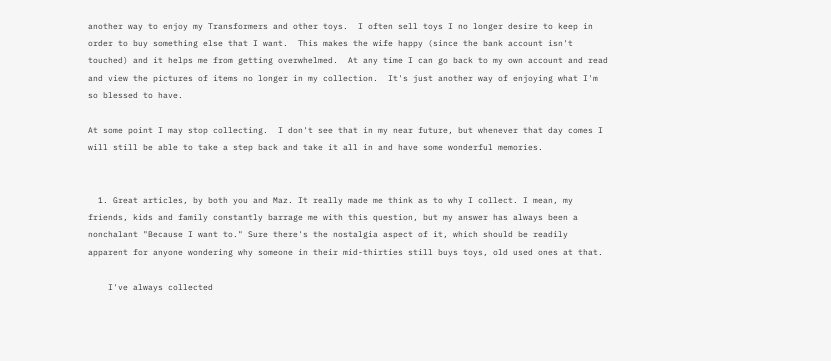another way to enjoy my Transformers and other toys.  I often sell toys I no longer desire to keep in order to buy something else that I want.  This makes the wife happy (since the bank account isn't touched) and it helps me from getting overwhelmed.  At any time I can go back to my own account and read and view the pictures of items no longer in my collection.  It's just another way of enjoying what I'm so blessed to have.

At some point I may stop collecting.  I don't see that in my near future, but whenever that day comes I will still be able to take a step back and take it all in and have some wonderful memories.


  1. Great articles, by both you and Maz. It really made me think as to why I collect. I mean, my friends, kids and family constantly barrage me with this question, but my answer has always been a nonchalant "Because I want to." Sure there's the nostalgia aspect of it, which should be readily apparent for anyone wondering why someone in their mid-thirties still buys toys, old used ones at that.

    I've always collected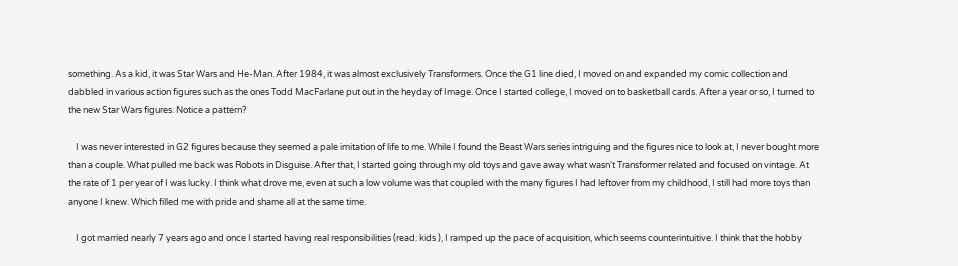something. As a kid, it was Star Wars and He-Man. After 1984, it was almost exclusively Transformers. Once the G1 line died, I moved on and expanded my comic collection and dabbled in various action figures such as the ones Todd MacFarlane put out in the heyday of Image. Once I started college, I moved on to basketball cards. After a year or so, I turned to the new Star Wars figures. Notice a pattern?

    I was never interested in G2 figures because they seemed a pale imitation of life to me. While I found the Beast Wars series intriguing and the figures nice to look at, I never bought more than a couple. What pulled me back was Robots in Disguise. After that, I started going through my old toys and gave away what wasn't Transformer related and focused on vintage. At the rate of 1 per year of I was lucky. I think what drove me, even at such a low volume was that coupled with the many figures I had leftover from my childhood, I still had more toys than anyone I knew. Which filled me with pride and shame all at the same time.

    I got married nearly 7 years ago and once I started having real responsibilities (read: kids ), I ramped up the pace of acquisition, which seems counterintuitive. I think that the hobby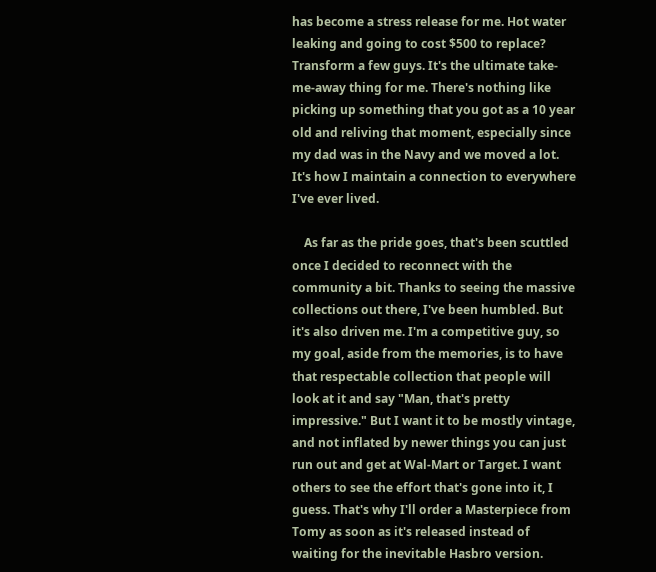has become a stress release for me. Hot water leaking and going to cost $500 to replace? Transform a few guys. It's the ultimate take-me-away thing for me. There's nothing like picking up something that you got as a 10 year old and reliving that moment, especially since my dad was in the Navy and we moved a lot. It's how I maintain a connection to everywhere I've ever lived.

    As far as the pride goes, that's been scuttled once I decided to reconnect with the community a bit. Thanks to seeing the massive collections out there, I've been humbled. But it's also driven me. I'm a competitive guy, so my goal, aside from the memories, is to have that respectable collection that people will look at it and say "Man, that's pretty impressive." But I want it to be mostly vintage, and not inflated by newer things you can just run out and get at Wal-Mart or Target. I want others to see the effort that's gone into it, I guess. That's why I'll order a Masterpiece from Tomy as soon as it's released instead of waiting for the inevitable Hasbro version.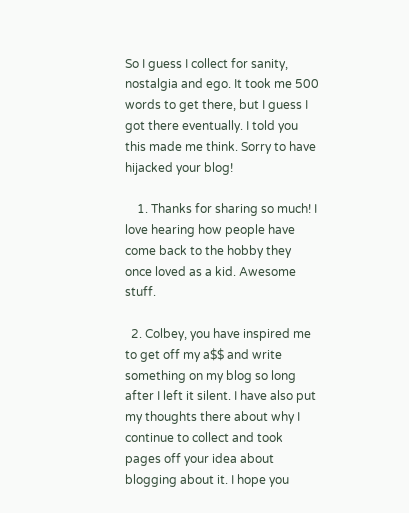So I guess I collect for sanity, nostalgia and ego. It took me 500 words to get there, but I guess I got there eventually. I told you this made me think. Sorry to have hijacked your blog!

    1. Thanks for sharing so much! I love hearing how people have come back to the hobby they once loved as a kid. Awesome stuff.

  2. Colbey, you have inspired me to get off my a$$ and write something on my blog so long after I left it silent. I have also put my thoughts there about why I continue to collect and took pages off your idea about blogging about it. I hope you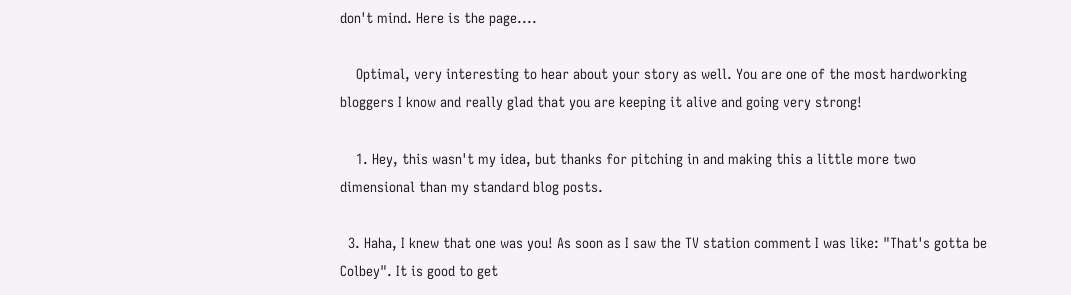don't mind. Here is the page....

    Optimal, very interesting to hear about your story as well. You are one of the most hardworking bloggers I know and really glad that you are keeping it alive and going very strong!

    1. Hey, this wasn't my idea, but thanks for pitching in and making this a little more two dimensional than my standard blog posts.

  3. Haha, I knew that one was you! As soon as I saw the TV station comment I was like: "That's gotta be Colbey". It is good to get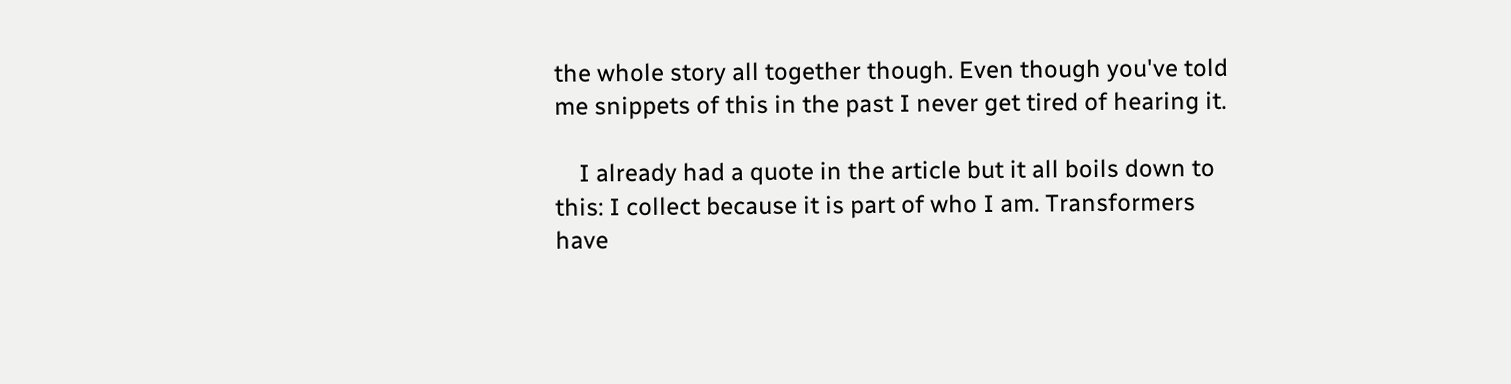the whole story all together though. Even though you've told me snippets of this in the past I never get tired of hearing it.

    I already had a quote in the article but it all boils down to this: I collect because it is part of who I am. Transformers have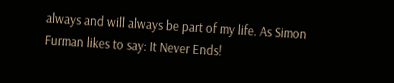always and will always be part of my life. As Simon Furman likes to say: It Never Ends!